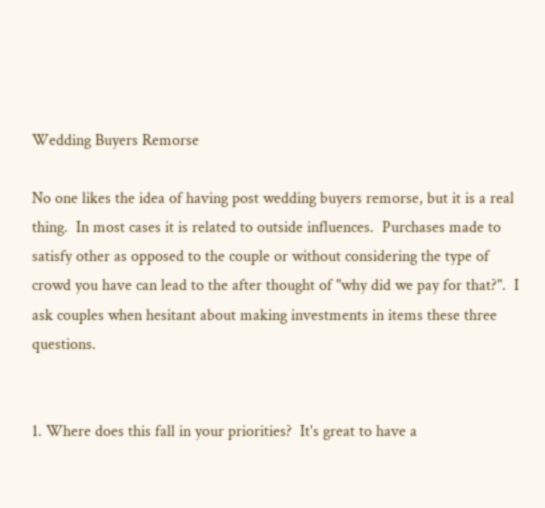Wedding Buyers Remorse

No one likes the idea of having post wedding buyers remorse, but it is a real thing.  In most cases it is related to outside influences.  Purchases made to satisfy other as opposed to the couple or without considering the type of crowd you have can lead to the after thought of "why did we pay for that?".  I ask couples when hesitant about making investments in items these three questions.


1. Where does this fall in your priorities?  It's great to have a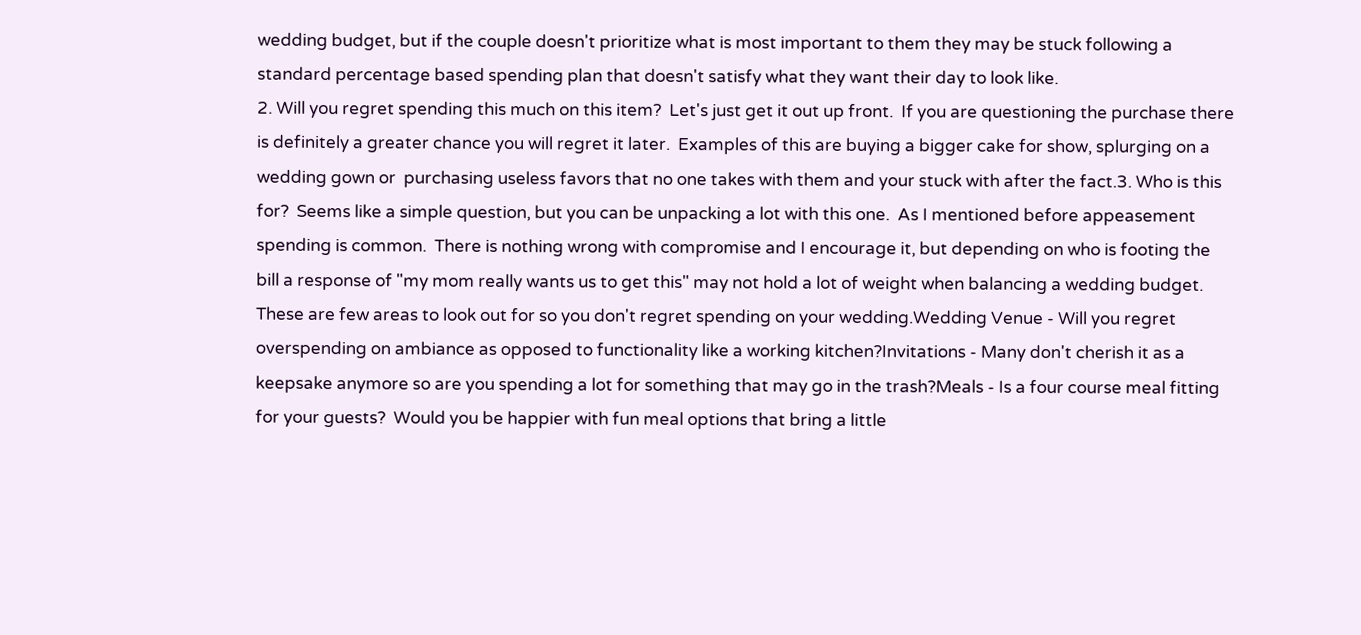wedding budget, but if the couple doesn't prioritize what is most important to them they may be stuck following a standard percentage based spending plan that doesn't satisfy what they want their day to look like.
2. Will you regret spending this much on this item?  Let's just get it out up front.  If you are questioning the purchase there is definitely a greater chance you will regret it later.  Examples of this are buying a bigger cake for show, splurging on a wedding gown or  purchasing useless favors that no one takes with them and your stuck with after the fact.3. Who is this for?  Seems like a simple question, but you can be unpacking a lot with this one.  As I mentioned before appeasement spending is common.  There is nothing wrong with compromise and I encourage it, but depending on who is footing the bill a response of "my mom really wants us to get this" may not hold a lot of weight when balancing a wedding budget.
These are few areas to look out for so you don't regret spending on your wedding.Wedding Venue - Will you regret overspending on ambiance as opposed to functionality like a working kitchen?Invitations - Many don't cherish it as a keepsake anymore so are you spending a lot for something that may go in the trash?Meals - Is a four course meal fitting for your guests?  Would you be happier with fun meal options that bring a little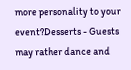more personality to your event?Desserts - Guests may rather dance and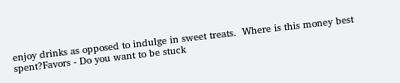enjoy drinks as opposed to indulge in sweet treats.  Where is this money best spent?Favors - Do you want to be stuck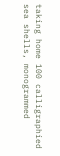taking home 100 calligraphied sea shells, monogrammed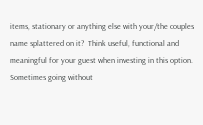items, stationary or anything else with your/the couples name splattered on it?  Think useful, functional and meaningful for your guest when investing in this option.  Sometimes going without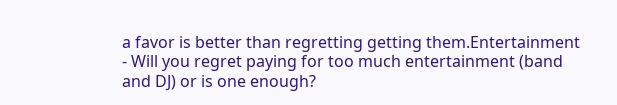a favor is better than regretting getting them.Entertainment - Will you regret paying for too much entertainment (band and DJ) or is one enough?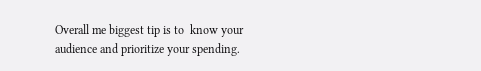Overall me biggest tip is to  know your audience and prioritize your spending.